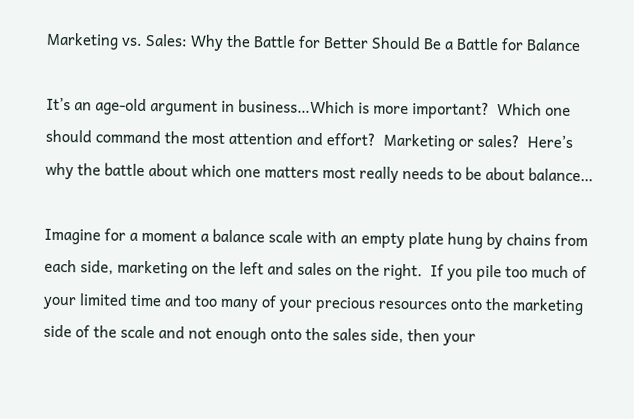Marketing vs. Sales: Why the Battle for Better Should Be a Battle for Balance

It’s an age-old argument in business…Which is more important?  Which one should command the most attention and effort?  Marketing or sales?  Here’s why the battle about which one matters most really needs to be about balance…

Imagine for a moment a balance scale with an empty plate hung by chains from each side, marketing on the left and sales on the right.  If you pile too much of your limited time and too many of your precious resources onto the marketing side of the scale and not enough onto the sales side, then your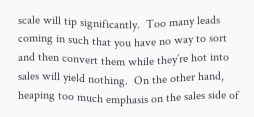scale will tip significantly.  Too many leads coming in such that you have no way to sort and then convert them while they’re hot into sales will yield nothing.  On the other hand, heaping too much emphasis on the sales side of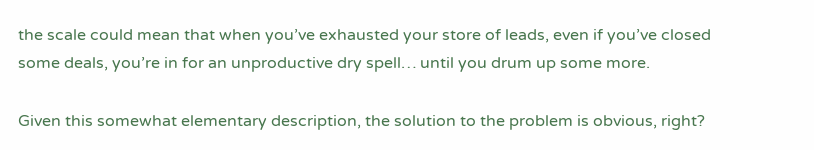the scale could mean that when you’ve exhausted your store of leads, even if you’ve closed some deals, you’re in for an unproductive dry spell… until you drum up some more.

Given this somewhat elementary description, the solution to the problem is obvious, right?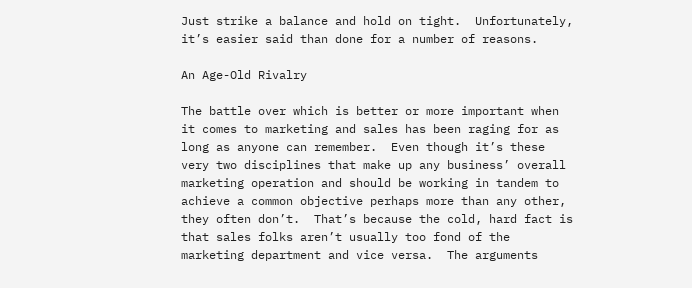Just strike a balance and hold on tight.  Unfortunately, it’s easier said than done for a number of reasons.

An Age-Old Rivalry

The battle over which is better or more important when it comes to marketing and sales has been raging for as long as anyone can remember.  Even though it’s these very two disciplines that make up any business’ overall marketing operation and should be working in tandem to achieve a common objective perhaps more than any other, they often don’t.  That’s because the cold, hard fact is that sales folks aren’t usually too fond of the marketing department and vice versa.  The arguments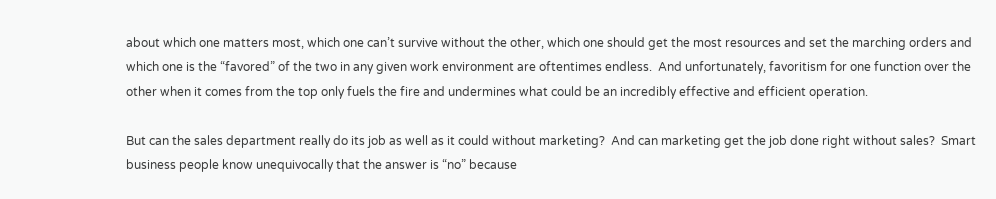about which one matters most, which one can’t survive without the other, which one should get the most resources and set the marching orders and which one is the “favored” of the two in any given work environment are oftentimes endless.  And unfortunately, favoritism for one function over the other when it comes from the top only fuels the fire and undermines what could be an incredibly effective and efficient operation.

But can the sales department really do its job as well as it could without marketing?  And can marketing get the job done right without sales?  Smart business people know unequivocally that the answer is “no” because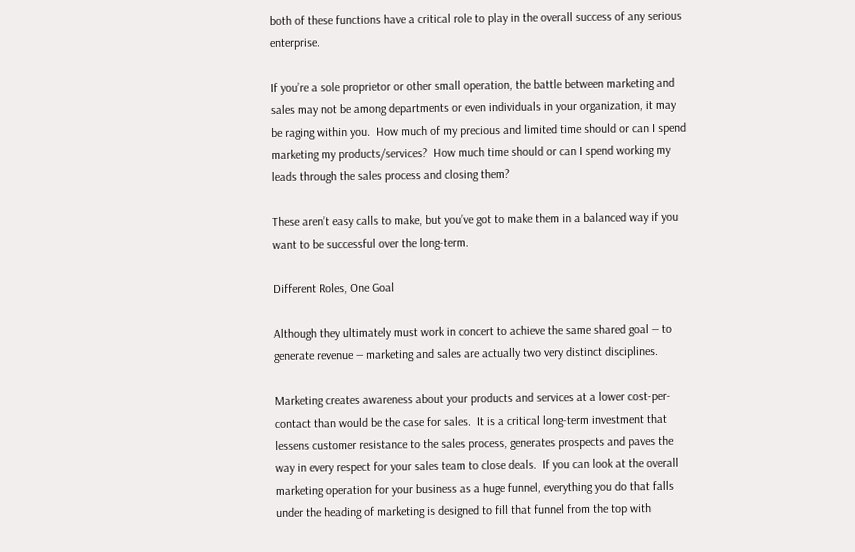both of these functions have a critical role to play in the overall success of any serious enterprise.

If you’re a sole proprietor or other small operation, the battle between marketing and sales may not be among departments or even individuals in your organization, it may be raging within you.  How much of my precious and limited time should or can I spend marketing my products/services?  How much time should or can I spend working my leads through the sales process and closing them?

These aren’t easy calls to make, but you’ve got to make them in a balanced way if you want to be successful over the long-term.

Different Roles, One Goal

Although they ultimately must work in concert to achieve the same shared goal ― to generate revenue ― marketing and sales are actually two very distinct disciplines.

Marketing creates awareness about your products and services at a lower cost-per-contact than would be the case for sales.  It is a critical long-term investment that lessens customer resistance to the sales process, generates prospects and paves the way in every respect for your sales team to close deals.  If you can look at the overall marketing operation for your business as a huge funnel, everything you do that falls under the heading of marketing is designed to fill that funnel from the top with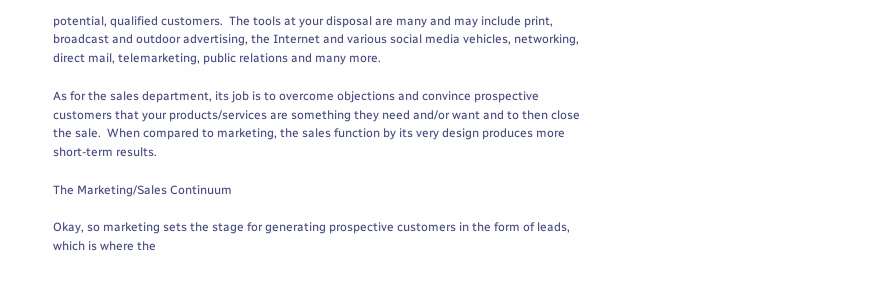potential, qualified customers.  The tools at your disposal are many and may include print, broadcast and outdoor advertising, the Internet and various social media vehicles, networking, direct mail, telemarketing, public relations and many more.

As for the sales department, its job is to overcome objections and convince prospective customers that your products/services are something they need and/or want and to then close the sale.  When compared to marketing, the sales function by its very design produces more short-term results.

The Marketing/Sales Continuum

Okay, so marketing sets the stage for generating prospective customers in the form of leads, which is where the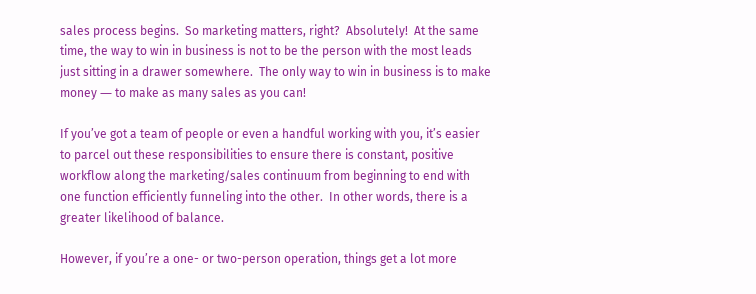sales process begins.  So marketing matters, right?  Absolutely!  At the same time, the way to win in business is not to be the person with the most leads just sitting in a drawer somewhere.  The only way to win in business is to make money ― to make as many sales as you can!

If you’ve got a team of people or even a handful working with you, it’s easier to parcel out these responsibilities to ensure there is constant, positive workflow along the marketing/sales continuum from beginning to end with one function efficiently funneling into the other.  In other words, there is a greater likelihood of balance.

However, if you’re a one- or two-person operation, things get a lot more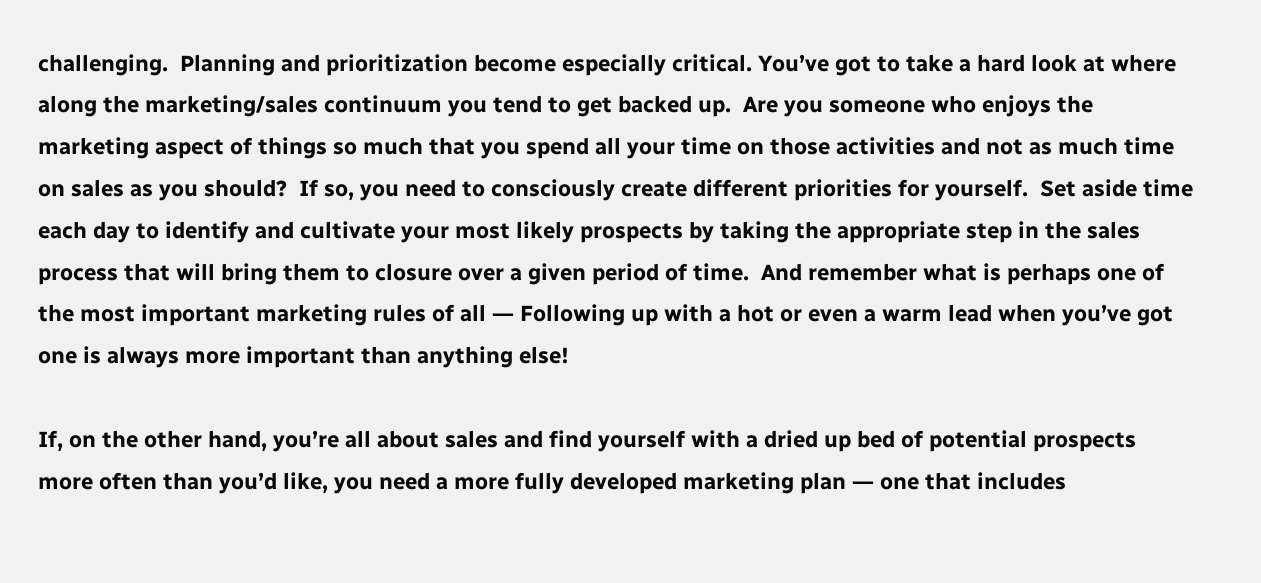challenging.  Planning and prioritization become especially critical. You’ve got to take a hard look at where along the marketing/sales continuum you tend to get backed up.  Are you someone who enjoys the marketing aspect of things so much that you spend all your time on those activities and not as much time on sales as you should?  If so, you need to consciously create different priorities for yourself.  Set aside time each day to identify and cultivate your most likely prospects by taking the appropriate step in the sales process that will bring them to closure over a given period of time.  And remember what is perhaps one of the most important marketing rules of all ― Following up with a hot or even a warm lead when you’ve got one is always more important than anything else!

If, on the other hand, you’re all about sales and find yourself with a dried up bed of potential prospects more often than you’d like, you need a more fully developed marketing plan ― one that includes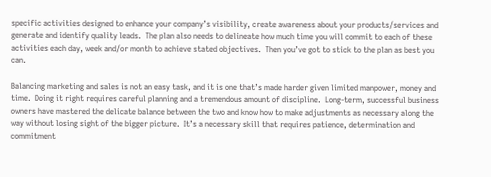specific activities designed to enhance your company’s visibility, create awareness about your products/services and generate and identify quality leads.  The plan also needs to delineate how much time you will commit to each of these activities each day, week and/or month to achieve stated objectives.  Then you’ve got to stick to the plan as best you can.

Balancing marketing and sales is not an easy task, and it is one that’s made harder given limited manpower, money and time.  Doing it right requires careful planning and a tremendous amount of discipline.  Long-term, successful business owners have mastered the delicate balance between the two and know how to make adjustments as necessary along the way without losing sight of the bigger picture.  It’s a necessary skill that requires patience, determination and commitment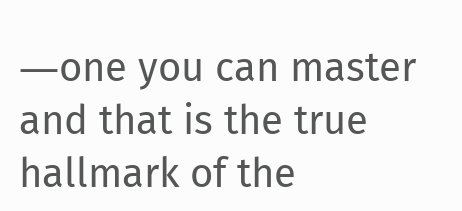―one you can master and that is the true hallmark of the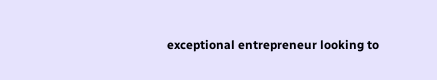exceptional entrepreneur looking to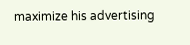maximize his advertising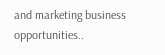and marketing business opportunities..